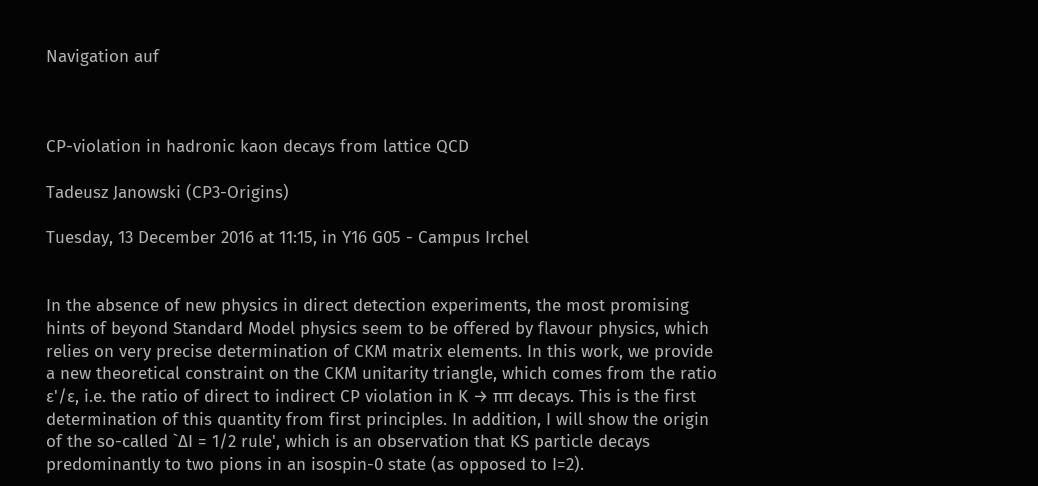Navigation auf



CP-violation in hadronic kaon decays from lattice QCD

Tadeusz Janowski (CP3-Origins)

Tuesday, 13 December 2016 at 11:15, in Y16 G05 - Campus Irchel


In the absence of new physics in direct detection experiments, the most promising hints of beyond Standard Model physics seem to be offered by flavour physics, which relies on very precise determination of CKM matrix elements. In this work, we provide a new theoretical constraint on the CKM unitarity triangle, which comes from the ratio ε'/ε, i.e. the ratio of direct to indirect CP violation in K → ππ decays. This is the first determination of this quantity from first principles. In addition, I will show the origin of the so-called `∆I = 1/2 rule', which is an observation that KS particle decays predominantly to two pions in an isospin-0 state (as opposed to I=2).